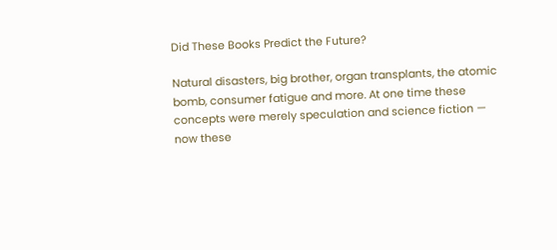Did These Books Predict the Future?

Natural disasters, big brother, organ transplants, the atomic bomb, consumer fatigue and more. At one time these concepts were merely speculation and science fiction — now these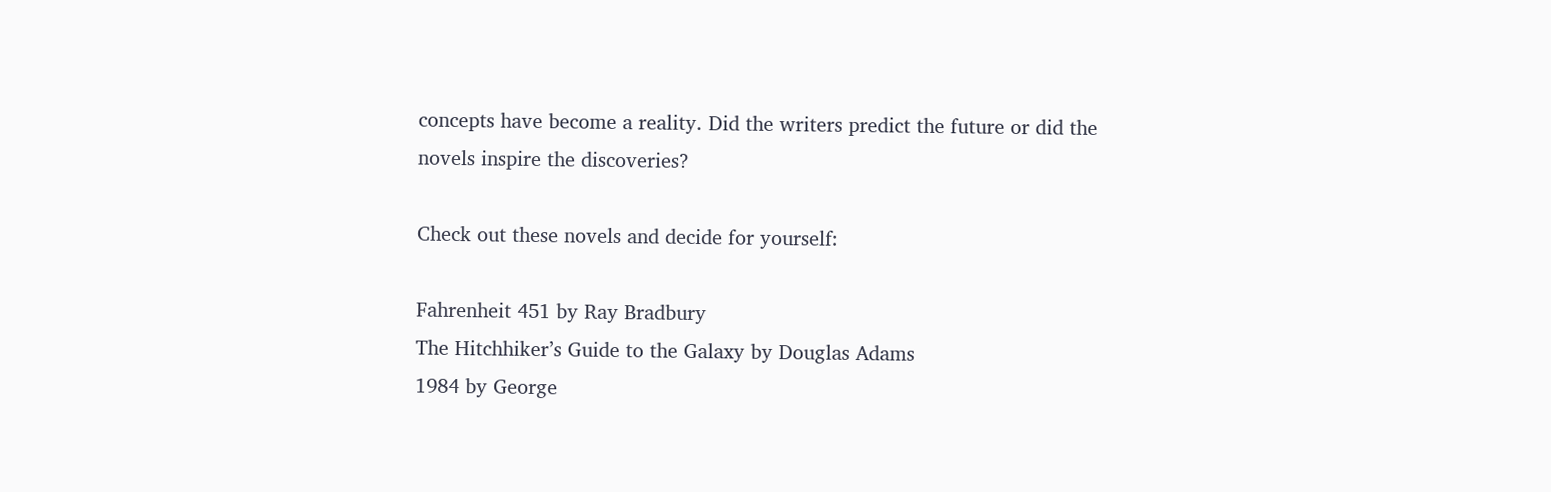concepts have become a reality. Did the writers predict the future or did the novels inspire the discoveries?

Check out these novels and decide for yourself:

Fahrenheit 451 by Ray Bradbury
The Hitchhiker’s Guide to the Galaxy by Douglas Adams
1984 by George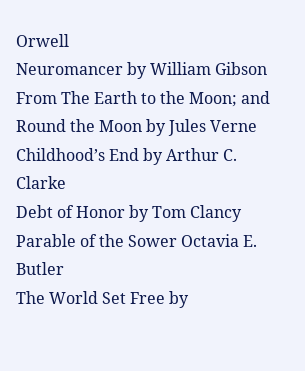Orwell
Neuromancer by William Gibson
From The Earth to the Moon; and Round the Moon by Jules Verne
Childhood’s End by Arthur C. Clarke
Debt of Honor by Tom Clancy
Parable of the Sower Octavia E. Butler
The World Set Free by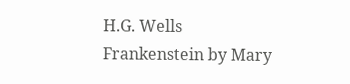H.G. Wells
Frankenstein by Mary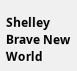Shelley
Brave New World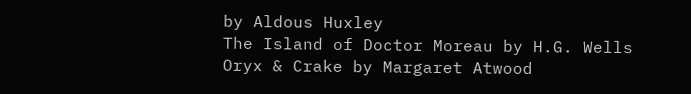by Aldous Huxley
The Island of Doctor Moreau by H.G. Wells
Oryx & Crake by Margaret Atwood